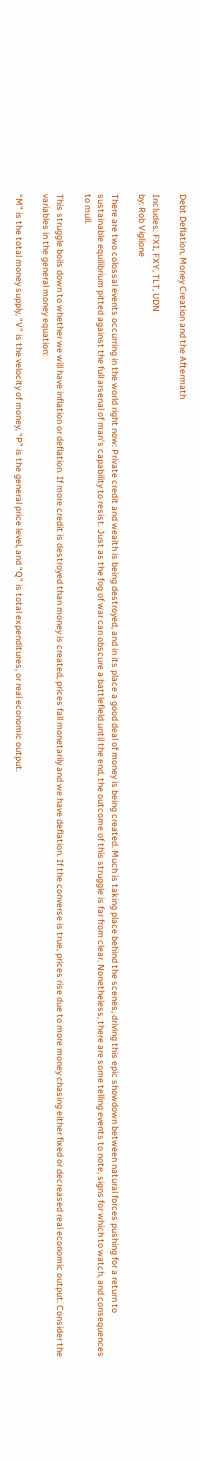Debt Deflation, Money Creation and the Aftermath

Includes: FXI, FXY, TLT, UDN
by: Rob Viglione

There are two colossal events occurring in the world right now: Private credit and wealth is being destroyed, and in its place a good deal of money is being created. Much is taking place behind the scenes, driving this epic showdown between natural forces pushing for a return to sustainable equilibrium pitted against the full arsenal of man’s capability to resist. Just as the fog of war can obscure a battlefield until the end, the outcome of this struggle is far from clear. Nonetheless, there are some telling events to note, signs for which to watch, and consequences to mull.

This struggle boils down to whether we will have inflation or deflation. If more credit is destroyed than money is created, prices fall monetarily and we have deflation. If the converse is true, prices rise due to more money chasing either fixed or decreased real economic output. Consider the variables in the general money equation:

“M” is the total money supply, “V” is the velocity of money, “P” is the general price level, and “Q” is total expenditures, or real economic output.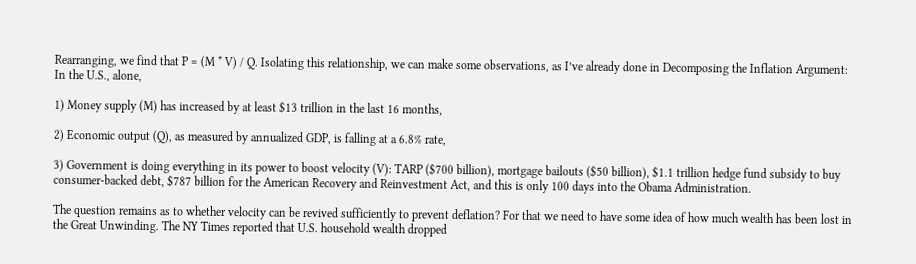Rearranging, we find that P = (M * V) / Q. Isolating this relationship, we can make some observations, as I’ve already done in Decomposing the Inflation Argument: In the U.S., alone,

1) Money supply (M) has increased by at least $13 trillion in the last 16 months,

2) Economic output (Q), as measured by annualized GDP, is falling at a 6.8% rate,

3) Government is doing everything in its power to boost velocity (V): TARP ($700 billion), mortgage bailouts ($50 billion), $1.1 trillion hedge fund subsidy to buy consumer-backed debt, $787 billion for the American Recovery and Reinvestment Act, and this is only 100 days into the Obama Administration.

The question remains as to whether velocity can be revived sufficiently to prevent deflation? For that we need to have some idea of how much wealth has been lost in the Great Unwinding. The NY Times reported that U.S. household wealth dropped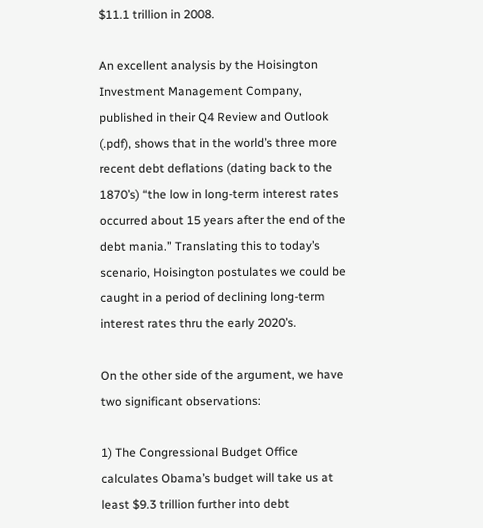$11.1 trillion in 2008.

An excellent analysis by the Hoisington Investment Management Company, published in their Q4 Review and Outlook (.pdf), shows that in the world’s three more recent debt deflations (dating back to the 1870’s) “the low in long-term interest rates occurred about 15 years after the end of the debt mania.” Translating this to today’s scenario, Hoisington postulates we could be caught in a period of declining long-term interest rates thru the early 2020’s.

On the other side of the argument, we have two significant observations:

1) The Congressional Budget Office calculates Obama’s budget will take us at least $9.3 trillion further into debt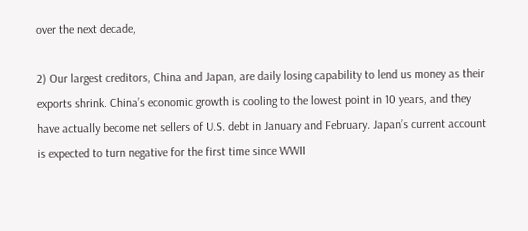over the next decade,

2) Our largest creditors, China and Japan, are daily losing capability to lend us money as their exports shrink. China’s economic growth is cooling to the lowest point in 10 years, and they have actually become net sellers of U.S. debt in January and February. Japan’s current account is expected to turn negative for the first time since WWII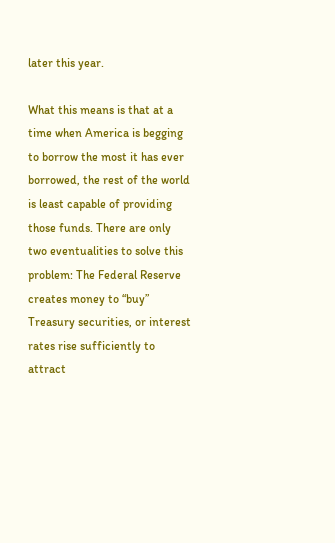later this year.

What this means is that at a time when America is begging to borrow the most it has ever borrowed, the rest of the world is least capable of providing those funds. There are only two eventualities to solve this problem: The Federal Reserve creates money to “buy” Treasury securities, or interest rates rise sufficiently to attract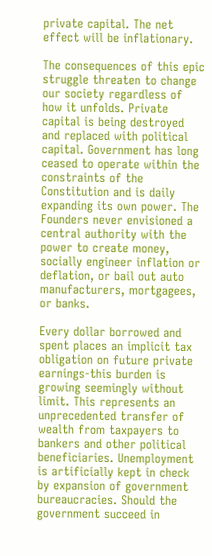private capital. The net effect will be inflationary.

The consequences of this epic struggle threaten to change our society regardless of how it unfolds. Private capital is being destroyed and replaced with political capital. Government has long ceased to operate within the constraints of the Constitution and is daily expanding its own power. The Founders never envisioned a central authority with the power to create money, socially engineer inflation or deflation, or bail out auto manufacturers, mortgagees, or banks.

Every dollar borrowed and spent places an implicit tax obligation on future private earnings-this burden is growing seemingly without limit. This represents an unprecedented transfer of wealth from taxpayers to bankers and other political beneficiaries. Unemployment is artificially kept in check by expansion of government bureaucracies. Should the government succeed in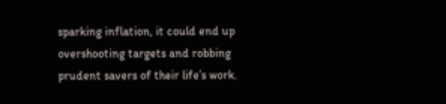sparking inflation, it could end up overshooting targets and robbing prudent savers of their life’s work.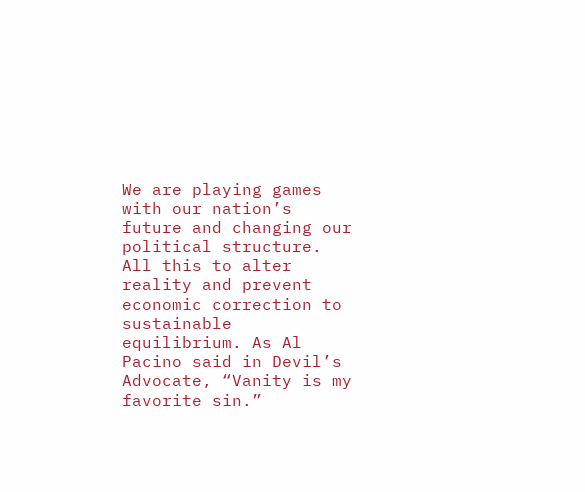We are playing games with our nation’s future and changing our political structure. All this to alter reality and prevent economic correction to sustainable equilibrium. As Al Pacino said in Devil’s Advocate, “Vanity is my favorite sin.”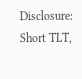Disclosure: Short TLT,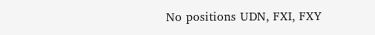No positions UDN, FXI, FXY